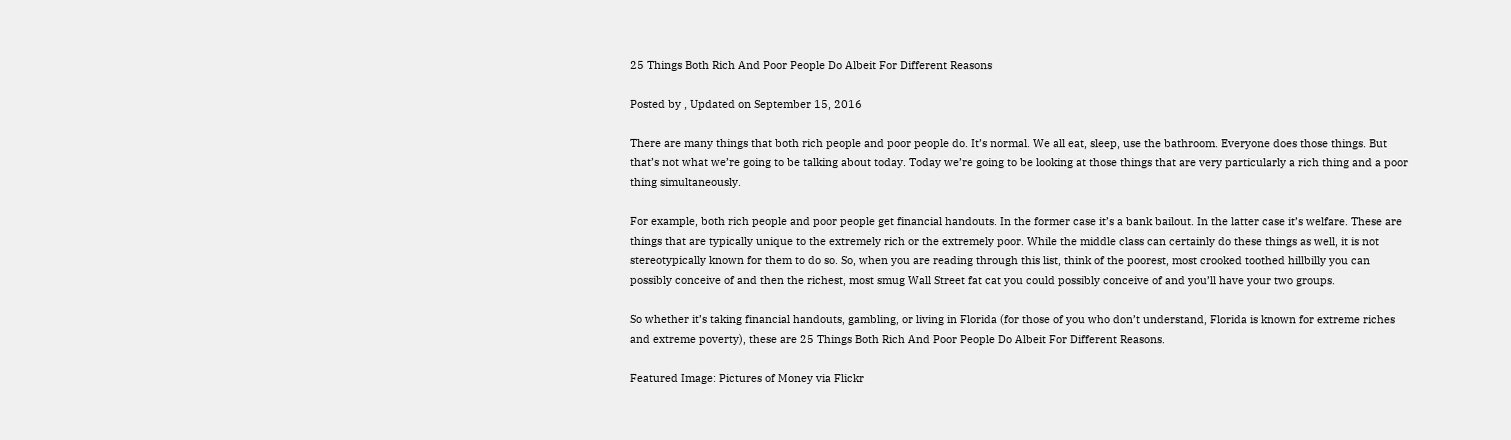25 Things Both Rich And Poor People Do Albeit For Different Reasons

Posted by , Updated on September 15, 2016

There are many things that both rich people and poor people do. It’s normal. We all eat, sleep, use the bathroom. Everyone does those things. But that’s not what we’re going to be talking about today. Today we’re going to be looking at those things that are very particularly a rich thing and a poor thing simultaneously.

For example, both rich people and poor people get financial handouts. In the former case it’s a bank bailout. In the latter case it’s welfare. These are things that are typically unique to the extremely rich or the extremely poor. While the middle class can certainly do these things as well, it is not stereotypically known for them to do so. So, when you are reading through this list, think of the poorest, most crooked toothed hillbilly you can possibly conceive of and then the richest, most smug Wall Street fat cat you could possibly conceive of and you’ll have your two groups.

So whether it’s taking financial handouts, gambling, or living in Florida (for those of you who don’t understand, Florida is known for extreme riches and extreme poverty), these are 25 Things Both Rich And Poor People Do Albeit For Different Reasons.

Featured Image: Pictures of Money via Flickr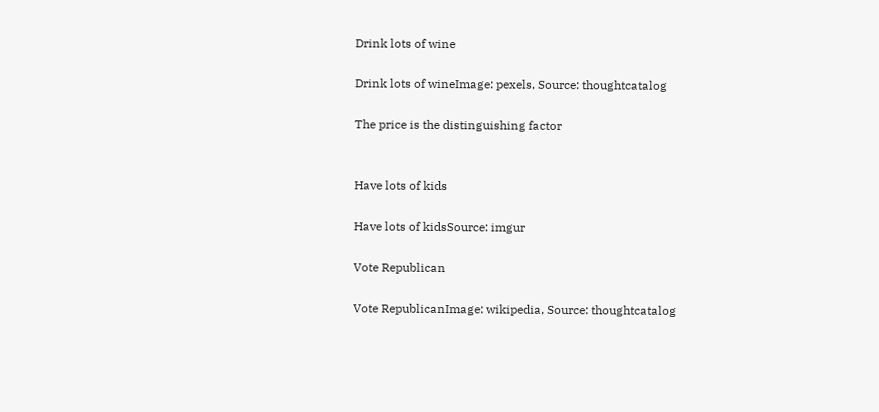Drink lots of wine

Drink lots of wineImage: pexels, Source: thoughtcatalog

The price is the distinguishing factor


Have lots of kids

Have lots of kidsSource: imgur

Vote Republican

Vote RepublicanImage: wikipedia, Source: thoughtcatalog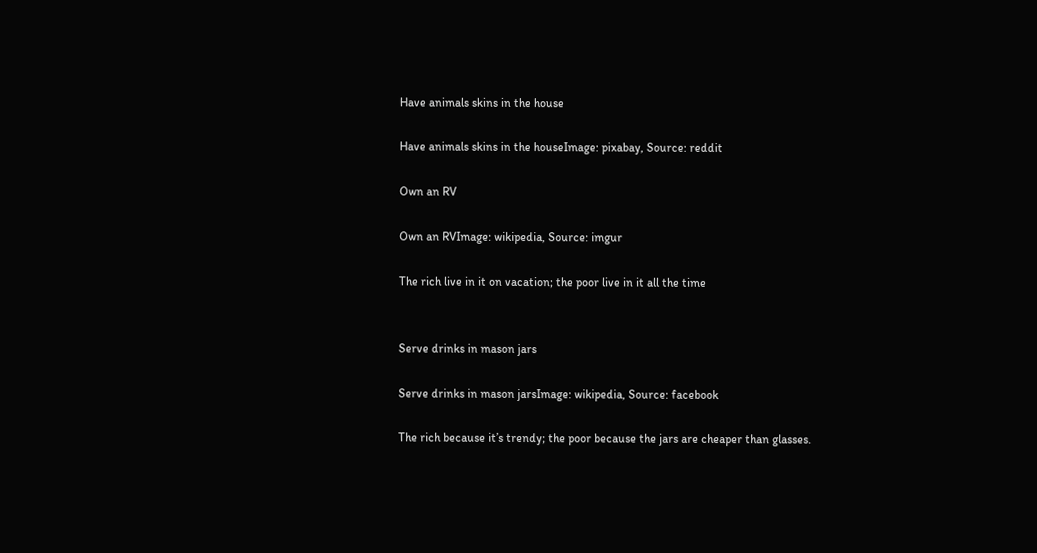Have animals skins in the house

Have animals skins in the houseImage: pixabay, Source: reddit

Own an RV

Own an RVImage: wikipedia, Source: imgur

The rich live in it on vacation; the poor live in it all the time


Serve drinks in mason jars

Serve drinks in mason jarsImage: wikipedia, Source: facebook

The rich because it’s trendy; the poor because the jars are cheaper than glasses.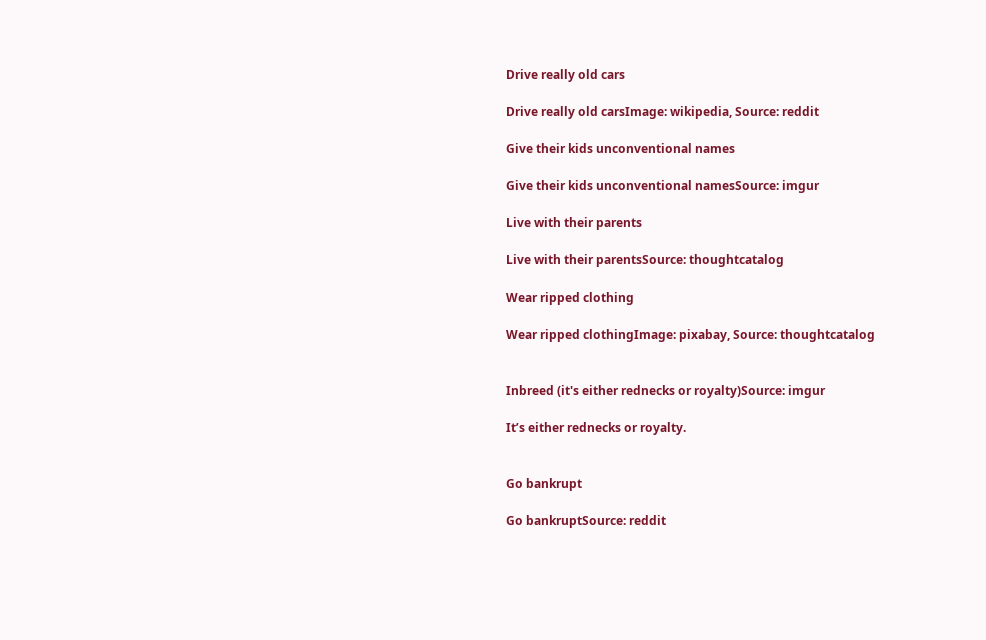Drive really old cars

Drive really old carsImage: wikipedia, Source: reddit

Give their kids unconventional names

Give their kids unconventional namesSource: imgur

Live with their parents

Live with their parentsSource: thoughtcatalog

Wear ripped clothing

Wear ripped clothingImage: pixabay, Source: thoughtcatalog


Inbreed (it's either rednecks or royalty)Source: imgur

It’s either rednecks or royalty.


Go bankrupt

Go bankruptSource: reddit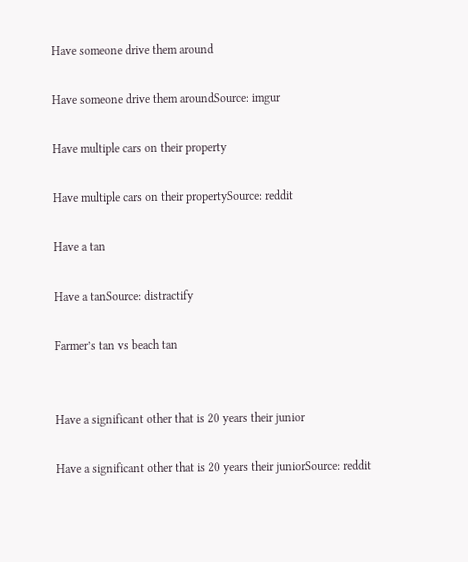Have someone drive them around

Have someone drive them aroundSource: imgur

Have multiple cars on their property

Have multiple cars on their propertySource: reddit

Have a tan

Have a tanSource: distractify

Farmer’s tan vs beach tan


Have a significant other that is 20 years their junior

Have a significant other that is 20 years their juniorSource: reddit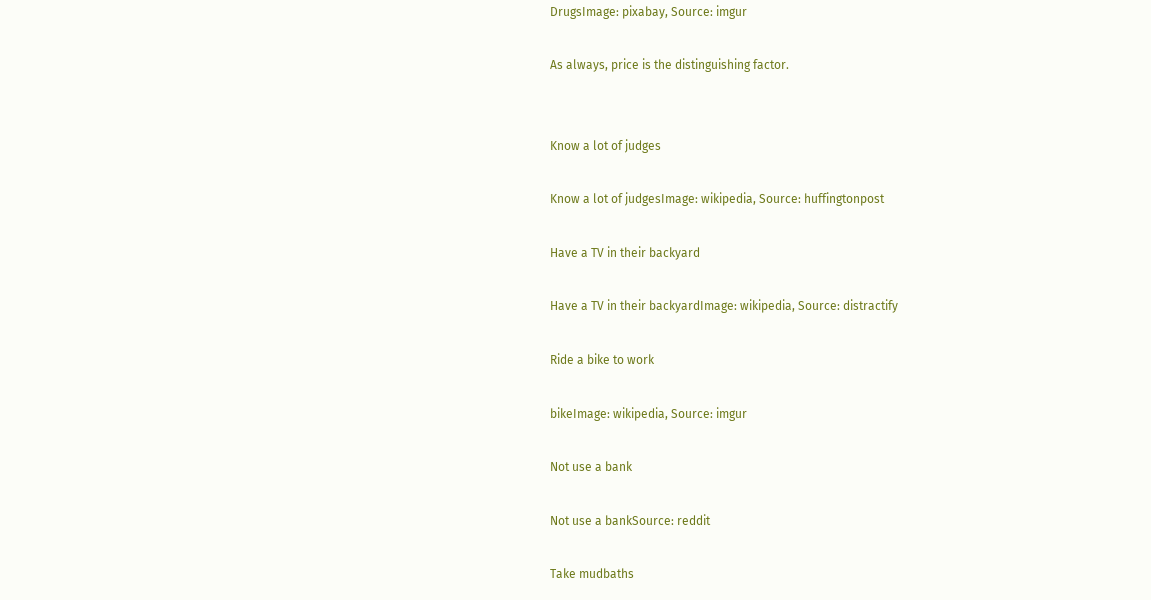DrugsImage: pixabay, Source: imgur

As always, price is the distinguishing factor.


Know a lot of judges

Know a lot of judgesImage: wikipedia, Source: huffingtonpost

Have a TV in their backyard

Have a TV in their backyardImage: wikipedia, Source: distractify

Ride a bike to work

bikeImage: wikipedia, Source: imgur

Not use a bank

Not use a bankSource: reddit

Take mudbaths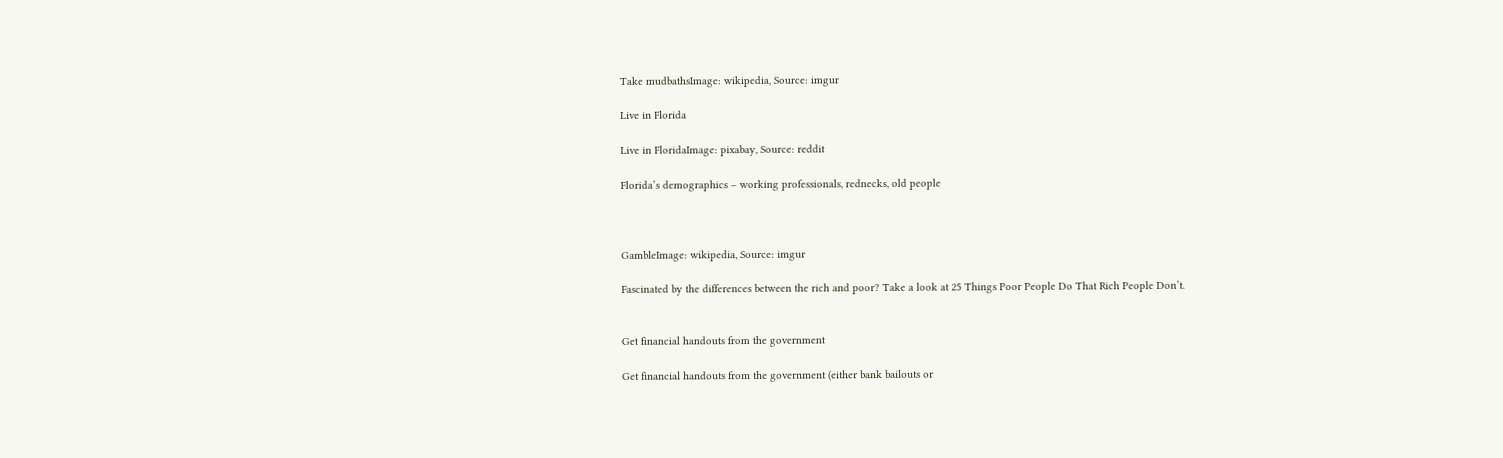Take mudbathsImage: wikipedia, Source: imgur

Live in Florida

Live in FloridaImage: pixabay, Source: reddit

Florida’s demographics – working professionals, rednecks, old people



GambleImage: wikipedia, Source: imgur

Fascinated by the differences between the rich and poor? Take a look at 25 Things Poor People Do That Rich People Don’t.


Get financial handouts from the government

Get financial handouts from the government (either bank bailouts or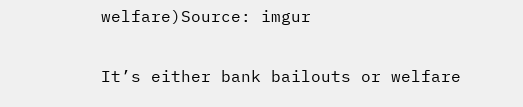welfare)Source: imgur

It’s either bank bailouts or welfare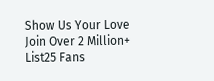Show Us Your Love
Join Over 2 Million+ List25 Fans